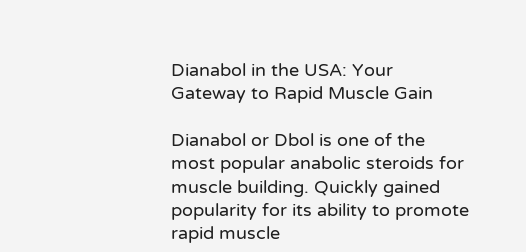Dianabol in the USA: Your Gateway to Rapid Muscle Gain

Dianabol or Dbol is one of the most popular anabolic steroids for muscle building. Quickly gained popularity for its ability to promote rapid muscle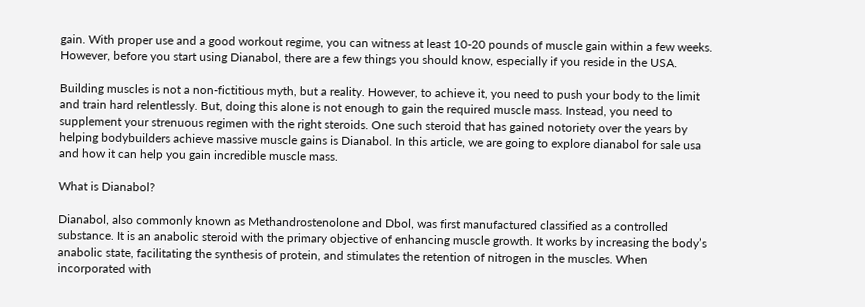gain. With proper use and a good workout regime, you can witness at least 10-20 pounds of muscle gain within a few weeks. However, before you start using Dianabol, there are a few things you should know, especially if you reside in the USA.

Building muscles is not a non-fictitious myth, but a reality. However, to achieve it, you need to push your body to the limit and train hard relentlessly. But, doing this alone is not enough to gain the required muscle mass. Instead, you need to supplement your strenuous regimen with the right steroids. One such steroid that has gained notoriety over the years by helping bodybuilders achieve massive muscle gains is Dianabol. In this article, we are going to explore dianabol for sale usa and how it can help you gain incredible muscle mass.

What is Dianabol?

Dianabol, also commonly known as Methandrostenolone and Dbol, was first manufactured classified as a controlled substance. It is an anabolic steroid with the primary objective of enhancing muscle growth. It works by increasing the body’s anabolic state, facilitating the synthesis of protein, and stimulates the retention of nitrogen in the muscles. When incorporated with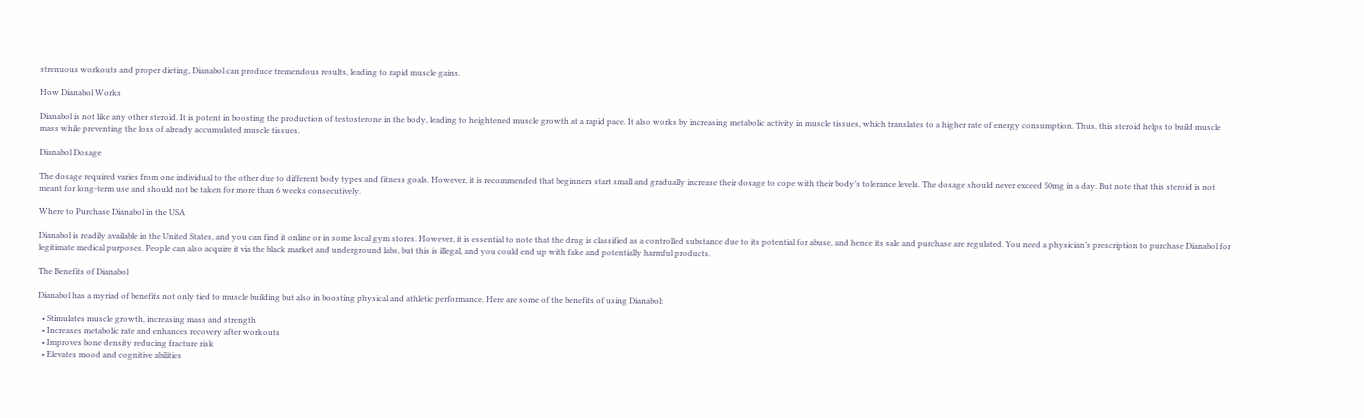strenuous workouts and proper dieting, Dianabol can produce tremendous results, leading to rapid muscle gains.

How Dianabol Works

Dianabol is not like any other steroid. It is potent in boosting the production of testosterone in the body, leading to heightened muscle growth at a rapid pace. It also works by increasing metabolic activity in muscle tissues, which translates to a higher rate of energy consumption. Thus, this steroid helps to build muscle mass while preventing the loss of already accumulated muscle tissues.

Dianabol Dosage

The dosage required varies from one individual to the other due to different body types and fitness goals. However, it is recommended that beginners start small and gradually increase their dosage to cope with their body’s tolerance levels. The dosage should never exceed 50mg in a day. But note that this steroid is not meant for long-term use and should not be taken for more than 6 weeks consecutively.

Where to Purchase Dianabol in the USA

Dianabol is readily available in the United States, and you can find it online or in some local gym stores. However, it is essential to note that the drug is classified as a controlled substance due to its potential for abuse, and hence its sale and purchase are regulated. You need a physician’s prescription to purchase Dianabol for legitimate medical purposes. People can also acquire it via the black market and underground labs, but this is illegal, and you could end up with fake and potentially harmful products.

The Benefits of Dianabol

Dianabol has a myriad of benefits not only tied to muscle building but also in boosting physical and athletic performance. Here are some of the benefits of using Dianabol:

  • Stimulates muscle growth, increasing mass and strength
  • Increases metabolic rate and enhances recovery after workouts
  • Improves bone density reducing fracture risk
  • Elevates mood and cognitive abilities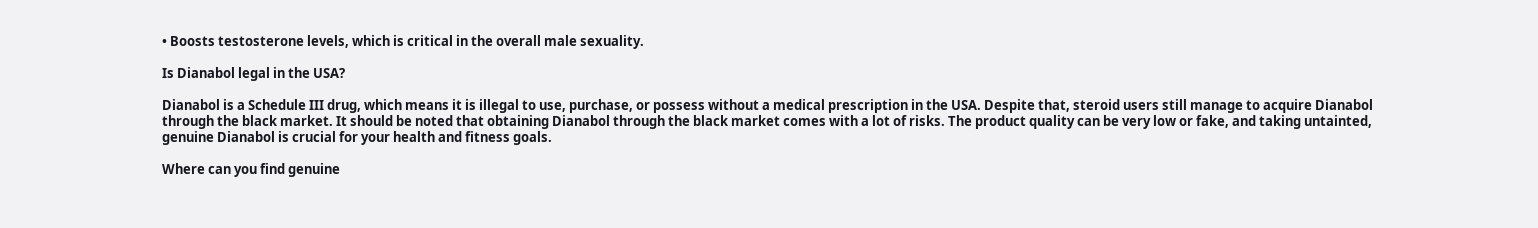• Boosts testosterone levels, which is critical in the overall male sexuality.

Is Dianabol legal in the USA?

Dianabol is a Schedule III drug, which means it is illegal to use, purchase, or possess without a medical prescription in the USA. Despite that, steroid users still manage to acquire Dianabol through the black market. It should be noted that obtaining Dianabol through the black market comes with a lot of risks. The product quality can be very low or fake, and taking untainted, genuine Dianabol is crucial for your health and fitness goals.

Where can you find genuine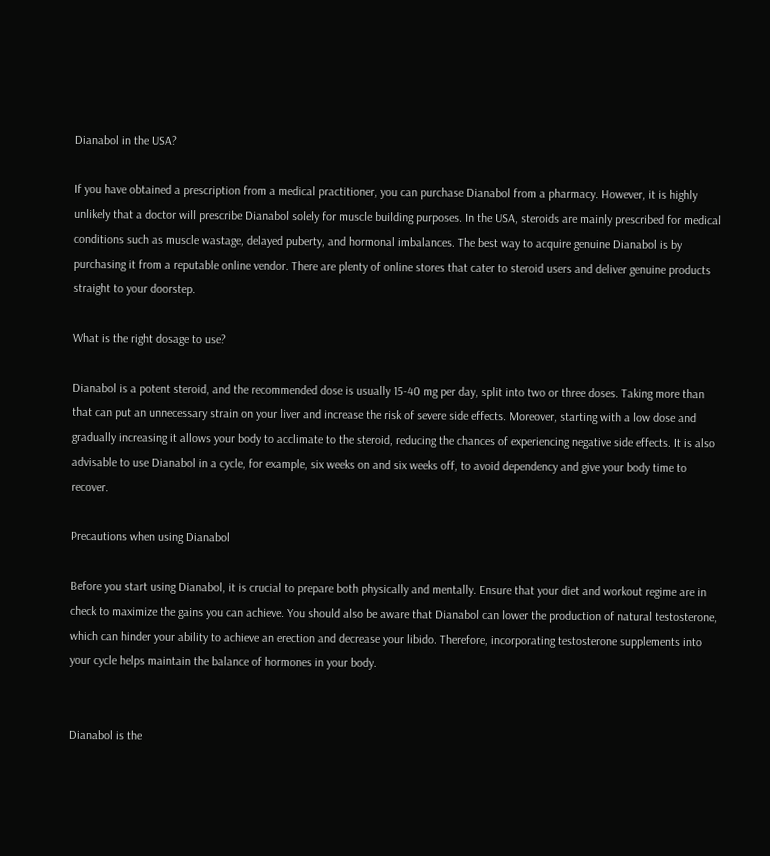Dianabol in the USA?

If you have obtained a prescription from a medical practitioner, you can purchase Dianabol from a pharmacy. However, it is highly unlikely that a doctor will prescribe Dianabol solely for muscle building purposes. In the USA, steroids are mainly prescribed for medical conditions such as muscle wastage, delayed puberty, and hormonal imbalances. The best way to acquire genuine Dianabol is by purchasing it from a reputable online vendor. There are plenty of online stores that cater to steroid users and deliver genuine products straight to your doorstep.

What is the right dosage to use?

Dianabol is a potent steroid, and the recommended dose is usually 15-40 mg per day, split into two or three doses. Taking more than that can put an unnecessary strain on your liver and increase the risk of severe side effects. Moreover, starting with a low dose and gradually increasing it allows your body to acclimate to the steroid, reducing the chances of experiencing negative side effects. It is also advisable to use Dianabol in a cycle, for example, six weeks on and six weeks off, to avoid dependency and give your body time to recover.

Precautions when using Dianabol

Before you start using Dianabol, it is crucial to prepare both physically and mentally. Ensure that your diet and workout regime are in check to maximize the gains you can achieve. You should also be aware that Dianabol can lower the production of natural testosterone, which can hinder your ability to achieve an erection and decrease your libido. Therefore, incorporating testosterone supplements into your cycle helps maintain the balance of hormones in your body.


Dianabol is the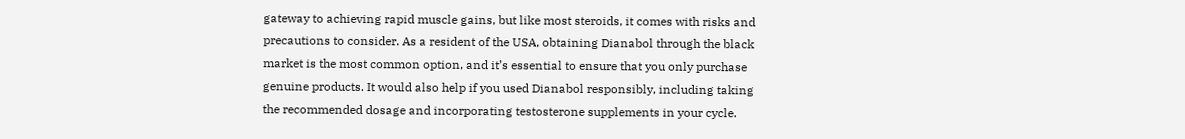gateway to achieving rapid muscle gains, but like most steroids, it comes with risks and precautions to consider. As a resident of the USA, obtaining Dianabol through the black market is the most common option, and it’s essential to ensure that you only purchase genuine products. It would also help if you used Dianabol responsibly, including taking the recommended dosage and incorporating testosterone supplements in your cycle.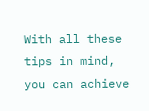With all these tips in mind, you can achieve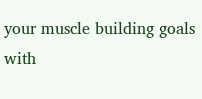your muscle building goals with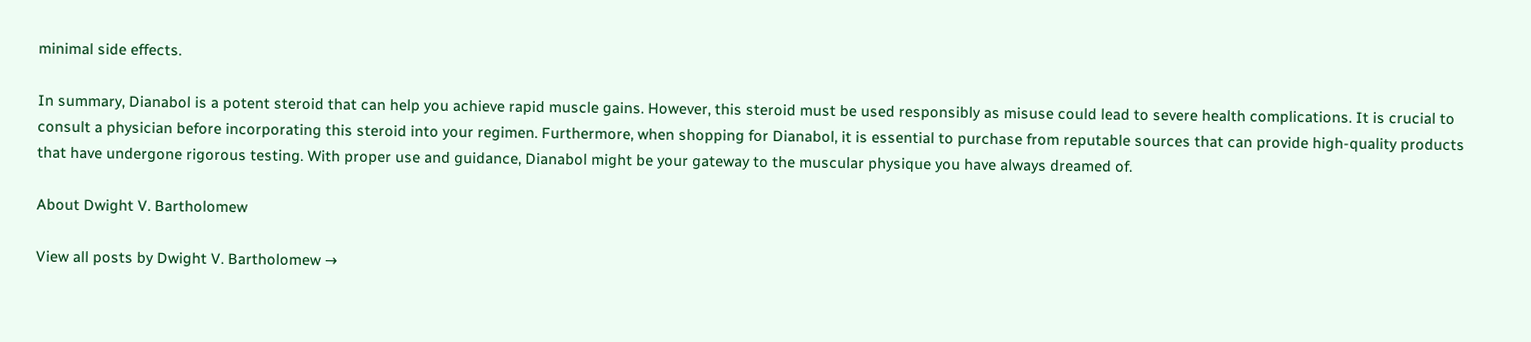minimal side effects.

In summary, Dianabol is a potent steroid that can help you achieve rapid muscle gains. However, this steroid must be used responsibly as misuse could lead to severe health complications. It is crucial to consult a physician before incorporating this steroid into your regimen. Furthermore, when shopping for Dianabol, it is essential to purchase from reputable sources that can provide high-quality products that have undergone rigorous testing. With proper use and guidance, Dianabol might be your gateway to the muscular physique you have always dreamed of.

About Dwight V. Bartholomew

View all posts by Dwight V. Bartholomew →